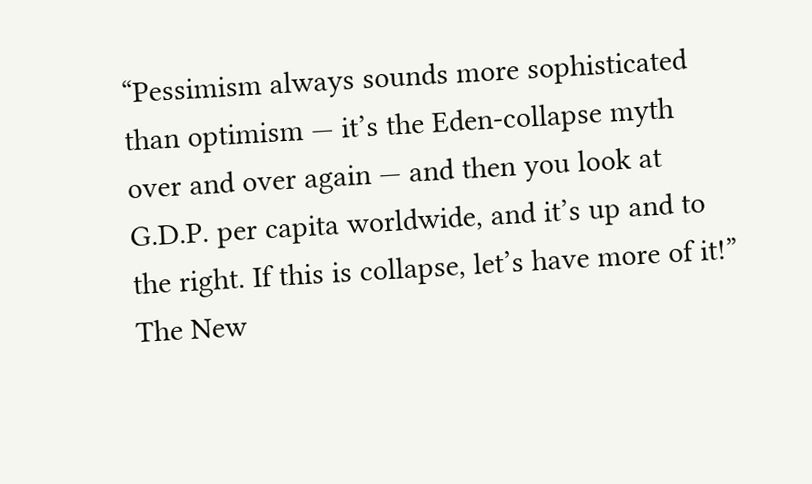“Pessimism always sounds more sophisticated than optimism — it’s the Eden-collapse myth over and over again — and then you look at G.D.P. per capita worldwide, and it’s up and to the right. If this is collapse, let’s have more of it!” The New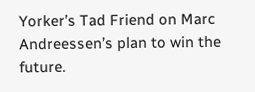Yorker’s Tad Friend on Marc Andreessen’s plan to win the future.